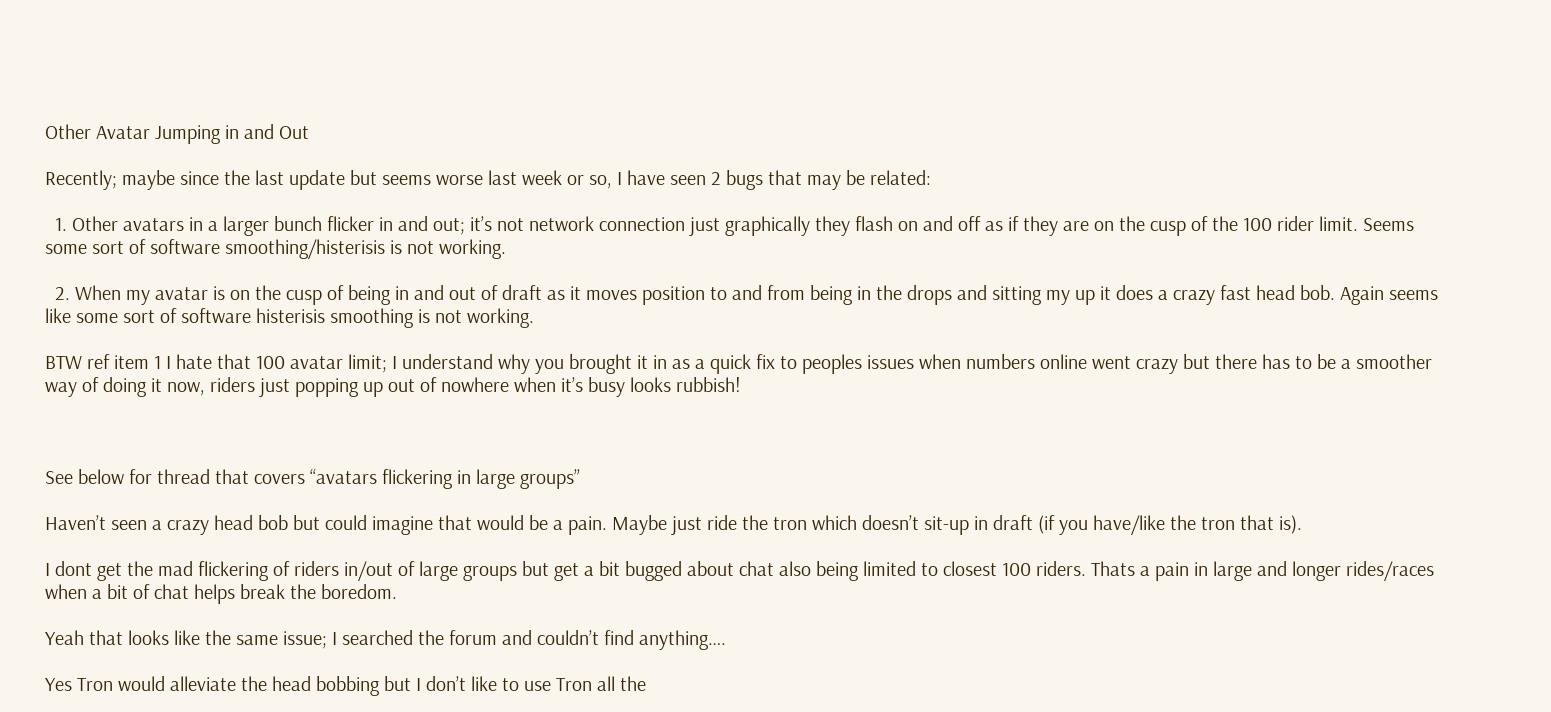Other Avatar Jumping in and Out

Recently; maybe since the last update but seems worse last week or so, I have seen 2 bugs that may be related:

  1. Other avatars in a larger bunch flicker in and out; it’s not network connection just graphically they flash on and off as if they are on the cusp of the 100 rider limit. Seems some sort of software smoothing/histerisis is not working.

  2. When my avatar is on the cusp of being in and out of draft as it moves position to and from being in the drops and sitting my up it does a crazy fast head bob. Again seems like some sort of software histerisis smoothing is not working.

BTW ref item 1 I hate that 100 avatar limit; I understand why you brought it in as a quick fix to peoples issues when numbers online went crazy but there has to be a smoother way of doing it now, riders just popping up out of nowhere when it’s busy looks rubbish!



See below for thread that covers “avatars flickering in large groups”

Haven’t seen a crazy head bob but could imagine that would be a pain. Maybe just ride the tron which doesn’t sit-up in draft (if you have/like the tron that is).

I dont get the mad flickering of riders in/out of large groups but get a bit bugged about chat also being limited to closest 100 riders. Thats a pain in large and longer rides/races when a bit of chat helps break the boredom.

Yeah that looks like the same issue; I searched the forum and couldn’t find anything….

Yes Tron would alleviate the head bobbing but I don’t like to use Tron all the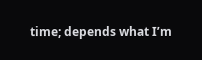time; depends what I’m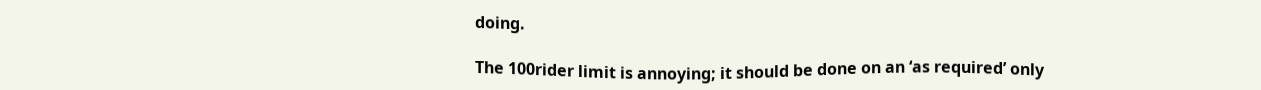doing.

The 100rider limit is annoying; it should be done on an ‘as required’ only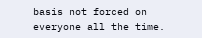basis not forced on everyone all the time.